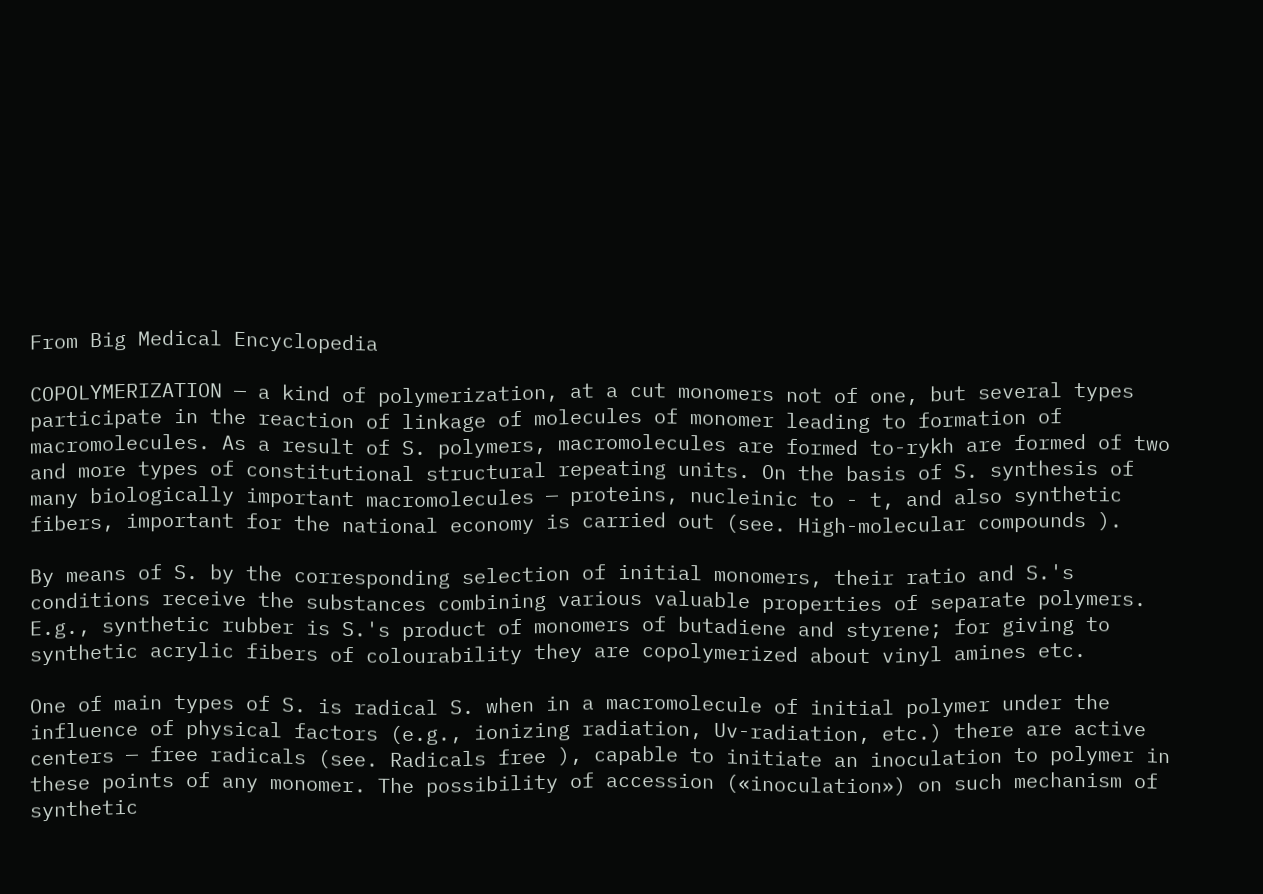From Big Medical Encyclopedia

COPOLYMERIZATION — a kind of polymerization, at a cut monomers not of one, but several types participate in the reaction of linkage of molecules of monomer leading to formation of macromolecules. As a result of S. polymers, macromolecules are formed to-rykh are formed of two and more types of constitutional structural repeating units. On the basis of S. synthesis of many biologically important macromolecules — proteins, nucleinic to - t, and also synthetic fibers, important for the national economy is carried out (see. High-molecular compounds ).

By means of S. by the corresponding selection of initial monomers, their ratio and S.'s conditions receive the substances combining various valuable properties of separate polymers. E.g., synthetic rubber is S.'s product of monomers of butadiene and styrene; for giving to synthetic acrylic fibers of colourability they are copolymerized about vinyl amines etc.

One of main types of S. is radical S. when in a macromolecule of initial polymer under the influence of physical factors (e.g., ionizing radiation, Uv-radiation, etc.) there are active centers — free radicals (see. Radicals free ), capable to initiate an inoculation to polymer in these points of any monomer. The possibility of accession («inoculation») on such mechanism of synthetic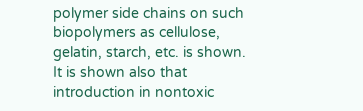polymer side chains on such biopolymers as cellulose, gelatin, starch, etc. is shown. It is shown also that introduction in nontoxic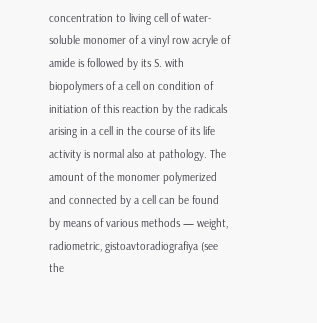concentration to living cell of water-soluble monomer of a vinyl row acryle of amide is followed by its S. with biopolymers of a cell on condition of initiation of this reaction by the radicals arising in a cell in the course of its life activity is normal also at pathology. The amount of the monomer polymerized and connected by a cell can be found by means of various methods — weight, radiometric, gistoavtoradiografiya (see the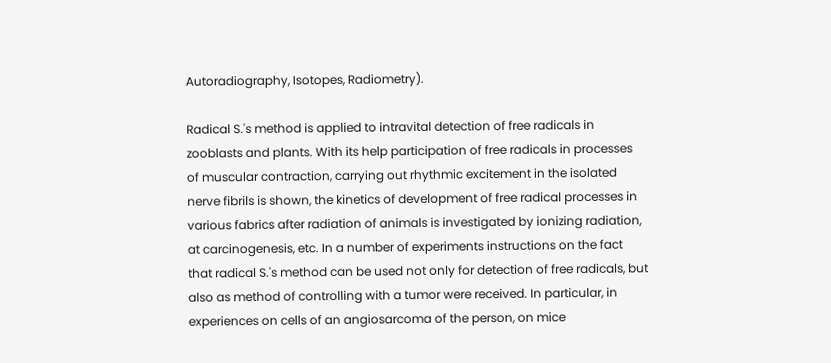Autoradiography, Isotopes, Radiometry).

Radical S.'s method is applied to intravital detection of free radicals in zooblasts and plants. With its help participation of free radicals in processes of muscular contraction, carrying out rhythmic excitement in the isolated nerve fibrils is shown, the kinetics of development of free radical processes in various fabrics after radiation of animals is investigated by ionizing radiation, at carcinogenesis, etc. In a number of experiments instructions on the fact that radical S.'s method can be used not only for detection of free radicals, but also as method of controlling with a tumor were received. In particular, in experiences on cells of an angiosarcoma of the person, on mice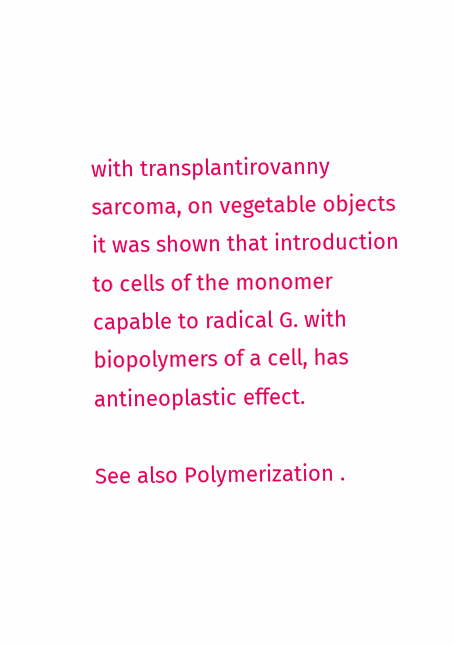with transplantirovanny sarcoma, on vegetable objects it was shown that introduction to cells of the monomer capable to radical G. with biopolymers of a cell, has antineoplastic effect.

See also Polymerization .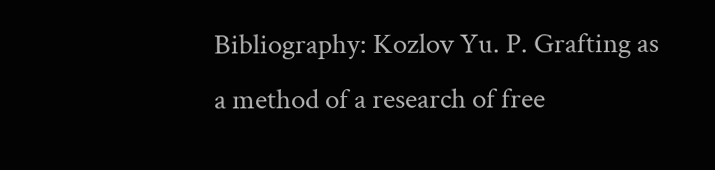Bibliography: Kozlov Yu. P. Grafting as a method of a research of free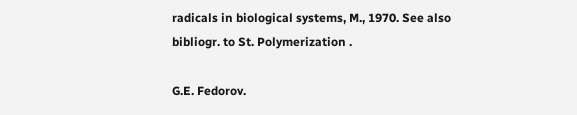radicals in biological systems, M., 1970. See also bibliogr. to St. Polymerization .

G.E. Fedorov.